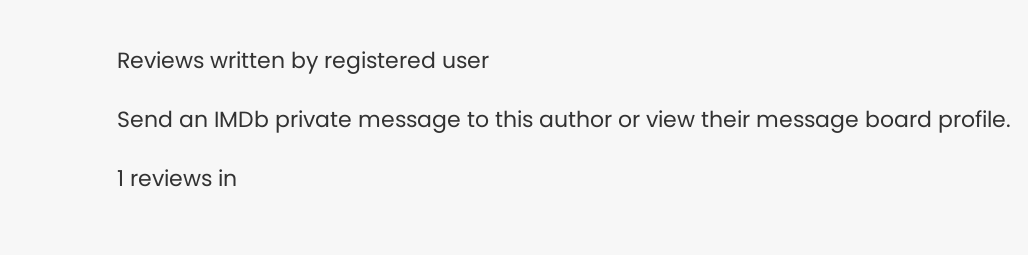Reviews written by registered user

Send an IMDb private message to this author or view their message board profile.

1 reviews in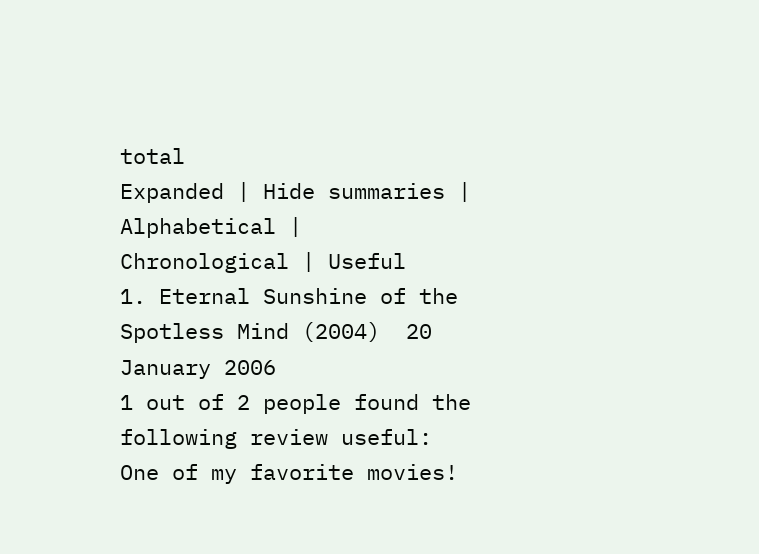total
Expanded | Hide summaries | Alphabetical | Chronological | Useful
1. Eternal Sunshine of the Spotless Mind (2004)  20 January 2006
1 out of 2 people found the following review useful:
One of my favorite movies!